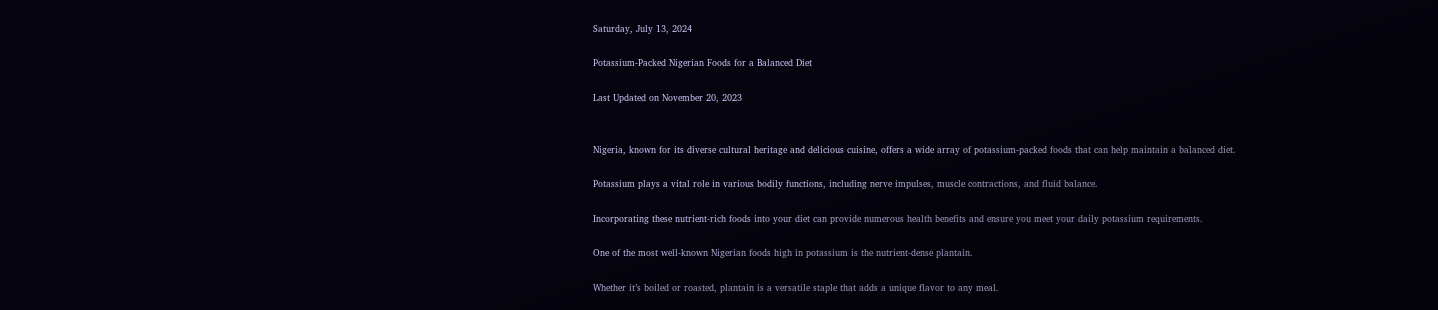Saturday, July 13, 2024

Potassium-Packed Nigerian Foods for a Balanced Diet

Last Updated on November 20, 2023


Nigeria, known for its diverse cultural heritage and delicious cuisine, offers a wide array of potassium-packed foods that can help maintain a balanced diet.

Potassium plays a vital role in various bodily functions, including nerve impulses, muscle contractions, and fluid balance.

Incorporating these nutrient-rich foods into your diet can provide numerous health benefits and ensure you meet your daily potassium requirements.

One of the most well-known Nigerian foods high in potassium is the nutrient-dense plantain.

Whether it’s boiled or roasted, plantain is a versatile staple that adds a unique flavor to any meal.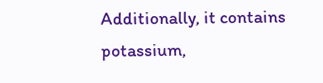Additionally, it contains potassium,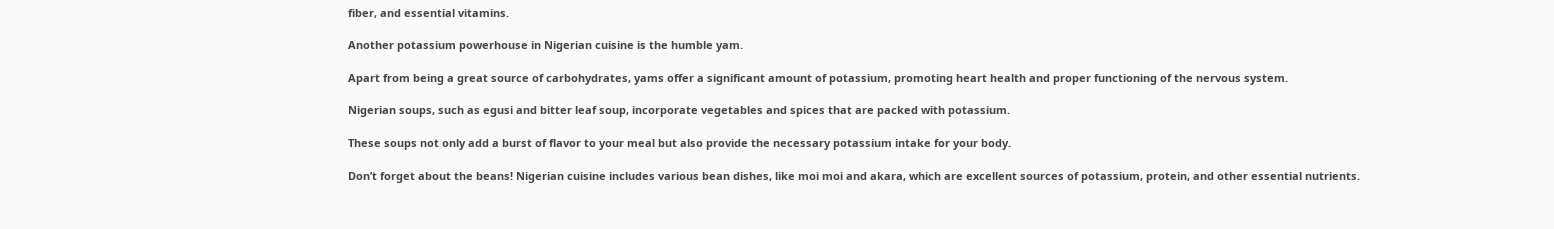fiber, and essential vitamins.

Another potassium powerhouse in Nigerian cuisine is the humble yam.

Apart from being a great source of carbohydrates, yams offer a significant amount of potassium, promoting heart health and proper functioning of the nervous system.

Nigerian soups, such as egusi and bitter leaf soup, incorporate vegetables and spices that are packed with potassium.

These soups not only add a burst of flavor to your meal but also provide the necessary potassium intake for your body.

Don’t forget about the beans! Nigerian cuisine includes various bean dishes, like moi moi and akara, which are excellent sources of potassium, protein, and other essential nutrients.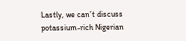Lastly, we can’t discuss potassium-rich Nigerian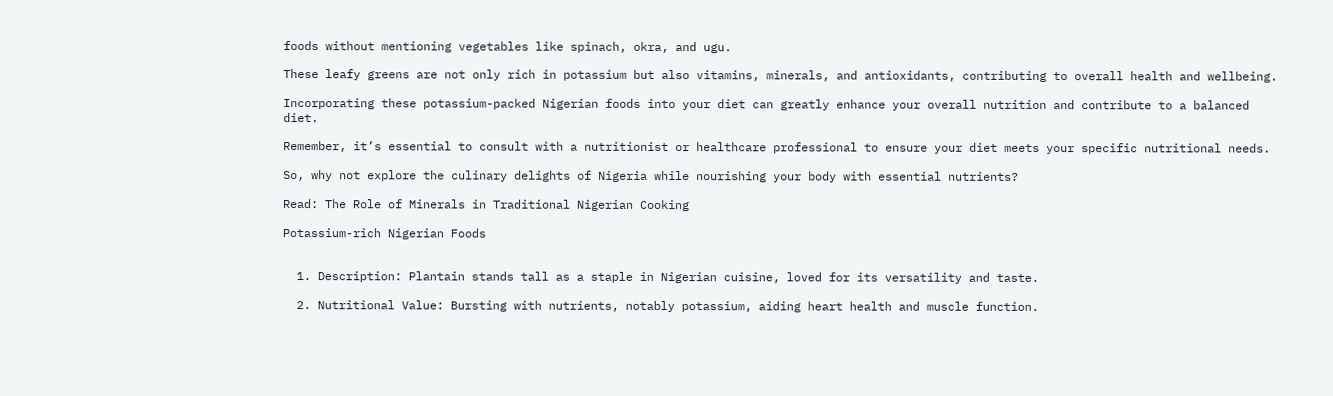foods without mentioning vegetables like spinach, okra, and ugu.

These leafy greens are not only rich in potassium but also vitamins, minerals, and antioxidants, contributing to overall health and wellbeing.

Incorporating these potassium-packed Nigerian foods into your diet can greatly enhance your overall nutrition and contribute to a balanced diet.

Remember, it’s essential to consult with a nutritionist or healthcare professional to ensure your diet meets your specific nutritional needs.

So, why not explore the culinary delights of Nigeria while nourishing your body with essential nutrients?

Read: The Role of Minerals in Traditional Nigerian Cooking

Potassium-rich Nigerian Foods


  1. Description: Plantain stands tall as a staple in Nigerian cuisine, loved for its versatility and taste.

  2. Nutritional Value: Bursting with nutrients, notably potassium, aiding heart health and muscle function.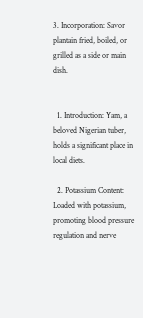3. Incorporation: Savor plantain fried, boiled, or grilled as a side or main dish.


  1. Introduction: Yam, a beloved Nigerian tuber, holds a significant place in local diets.

  2. Potassium Content: Loaded with potassium, promoting blood pressure regulation and nerve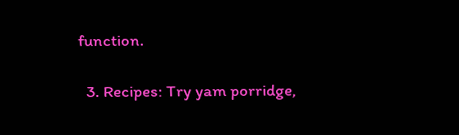function.

  3. Recipes: Try yam porridge,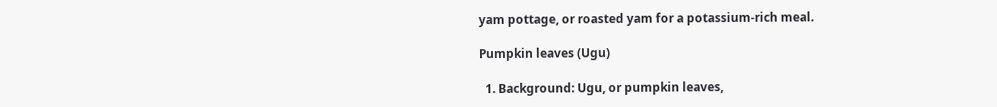yam pottage, or roasted yam for a potassium-rich meal.

Pumpkin leaves (Ugu)

  1. Background: Ugu, or pumpkin leaves,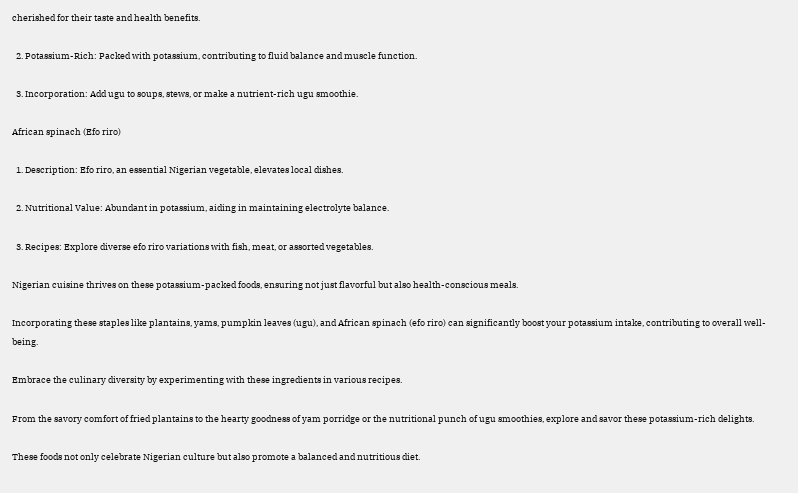cherished for their taste and health benefits.

  2. Potassium-Rich: Packed with potassium, contributing to fluid balance and muscle function.

  3. Incorporation: Add ugu to soups, stews, or make a nutrient-rich ugu smoothie.

African spinach (Efo riro)

  1. Description: Efo riro, an essential Nigerian vegetable, elevates local dishes.

  2. Nutritional Value: Abundant in potassium, aiding in maintaining electrolyte balance.

  3. Recipes: Explore diverse efo riro variations with fish, meat, or assorted vegetables.

Nigerian cuisine thrives on these potassium-packed foods, ensuring not just flavorful but also health-conscious meals.

Incorporating these staples like plantains, yams, pumpkin leaves (ugu), and African spinach (efo riro) can significantly boost your potassium intake, contributing to overall well-being.

Embrace the culinary diversity by experimenting with these ingredients in various recipes.

From the savory comfort of fried plantains to the hearty goodness of yam porridge or the nutritional punch of ugu smoothies, explore and savor these potassium-rich delights.

These foods not only celebrate Nigerian culture but also promote a balanced and nutritious diet.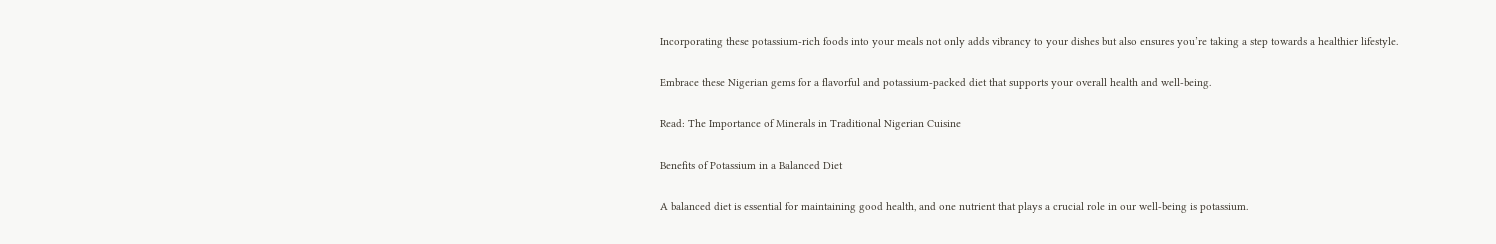Incorporating these potassium-rich foods into your meals not only adds vibrancy to your dishes but also ensures you’re taking a step towards a healthier lifestyle.

Embrace these Nigerian gems for a flavorful and potassium-packed diet that supports your overall health and well-being.

Read: The Importance of Minerals in Traditional Nigerian Cuisine

Benefits of Potassium in a Balanced Diet

A balanced diet is essential for maintaining good health, and one nutrient that plays a crucial role in our well-being is potassium.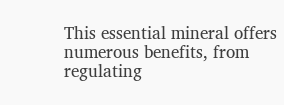This essential mineral offers numerous benefits, from regulating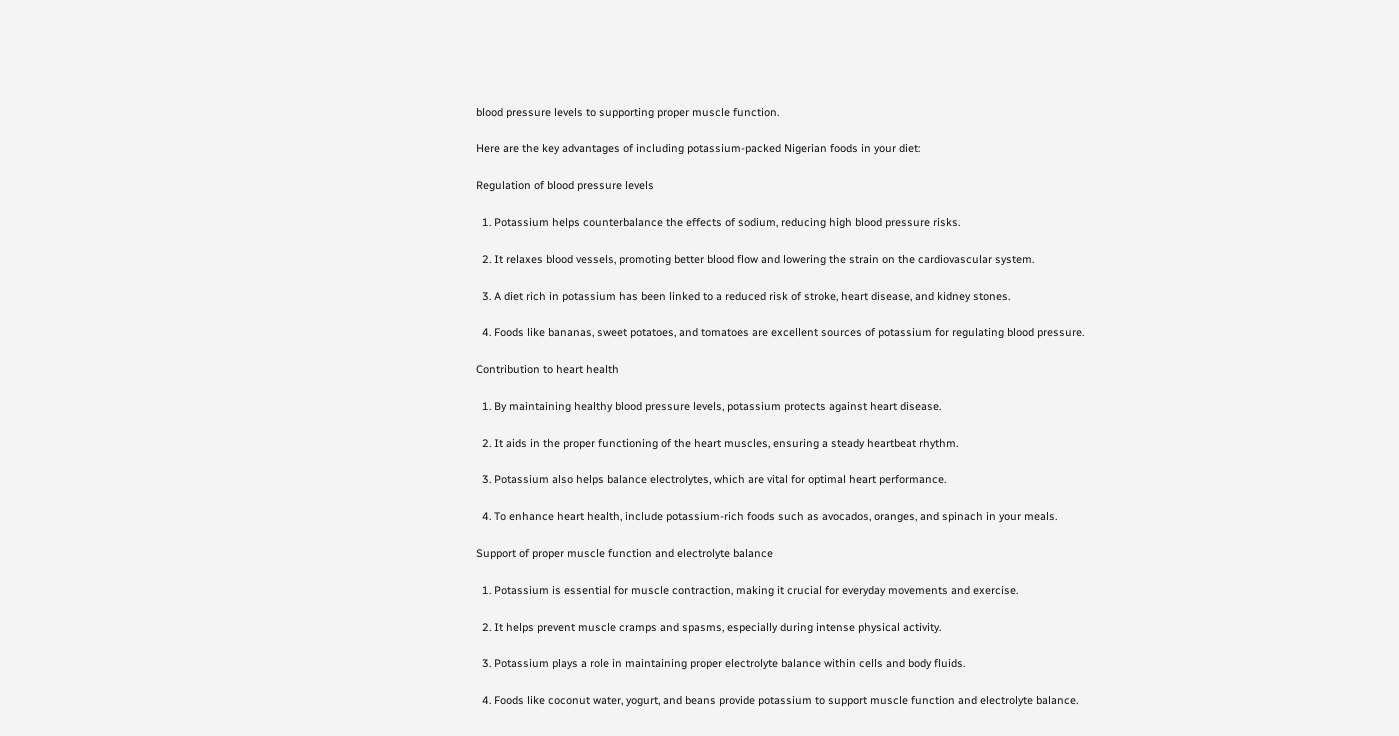blood pressure levels to supporting proper muscle function.

Here are the key advantages of including potassium-packed Nigerian foods in your diet:

Regulation of blood pressure levels

  1. Potassium helps counterbalance the effects of sodium, reducing high blood pressure risks.

  2. It relaxes blood vessels, promoting better blood flow and lowering the strain on the cardiovascular system.

  3. A diet rich in potassium has been linked to a reduced risk of stroke, heart disease, and kidney stones.

  4. Foods like bananas, sweet potatoes, and tomatoes are excellent sources of potassium for regulating blood pressure.

Contribution to heart health

  1. By maintaining healthy blood pressure levels, potassium protects against heart disease.

  2. It aids in the proper functioning of the heart muscles, ensuring a steady heartbeat rhythm.

  3. Potassium also helps balance electrolytes, which are vital for optimal heart performance.

  4. To enhance heart health, include potassium-rich foods such as avocados, oranges, and spinach in your meals.

Support of proper muscle function and electrolyte balance

  1. Potassium is essential for muscle contraction, making it crucial for everyday movements and exercise.

  2. It helps prevent muscle cramps and spasms, especially during intense physical activity.

  3. Potassium plays a role in maintaining proper electrolyte balance within cells and body fluids.

  4. Foods like coconut water, yogurt, and beans provide potassium to support muscle function and electrolyte balance.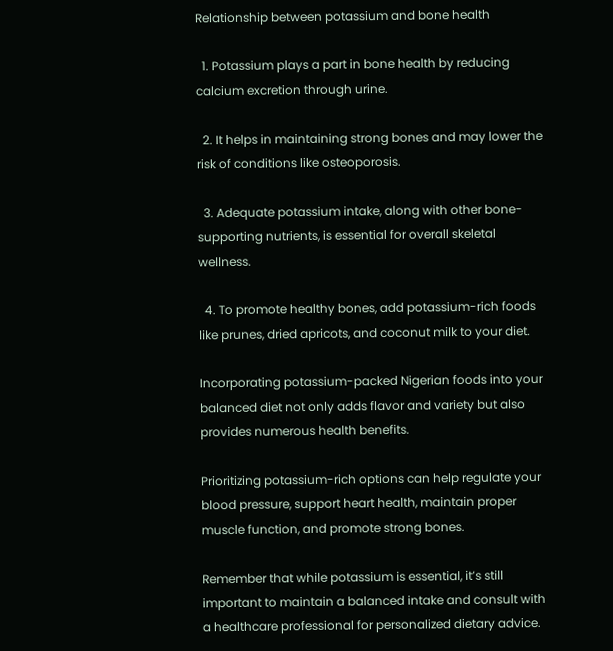Relationship between potassium and bone health

  1. Potassium plays a part in bone health by reducing calcium excretion through urine.

  2. It helps in maintaining strong bones and may lower the risk of conditions like osteoporosis.

  3. Adequate potassium intake, along with other bone-supporting nutrients, is essential for overall skeletal wellness.

  4. To promote healthy bones, add potassium-rich foods like prunes, dried apricots, and coconut milk to your diet.

Incorporating potassium-packed Nigerian foods into your balanced diet not only adds flavor and variety but also provides numerous health benefits.

Prioritizing potassium-rich options can help regulate your blood pressure, support heart health, maintain proper muscle function, and promote strong bones.

Remember that while potassium is essential, it’s still important to maintain a balanced intake and consult with a healthcare professional for personalized dietary advice.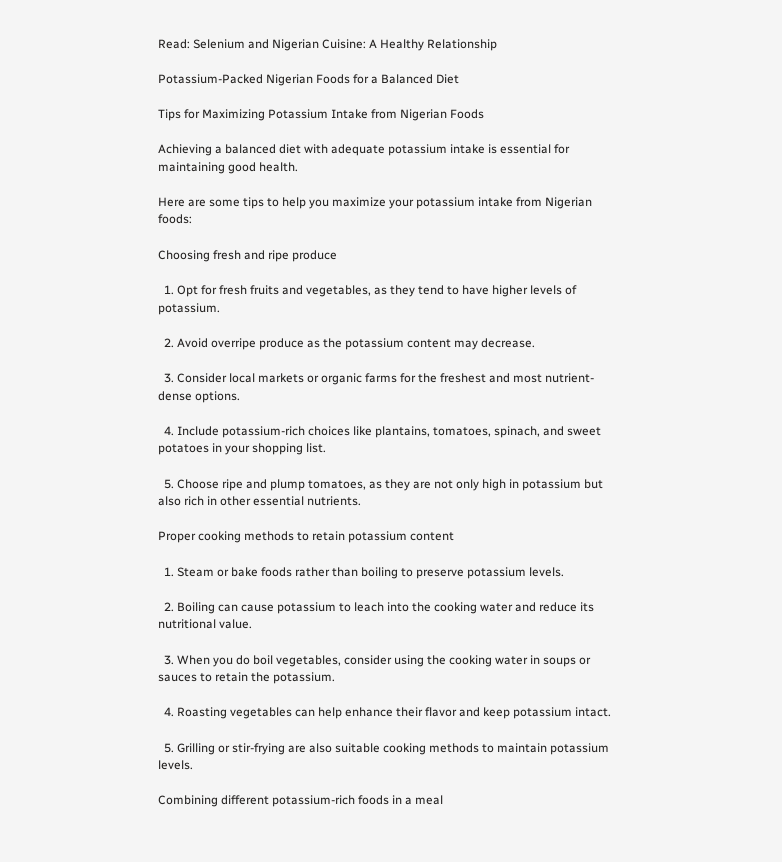Read: Selenium and Nigerian Cuisine: A Healthy Relationship

Potassium-Packed Nigerian Foods for a Balanced Diet

Tips for Maximizing Potassium Intake from Nigerian Foods

Achieving a balanced diet with adequate potassium intake is essential for maintaining good health.

Here are some tips to help you maximize your potassium intake from Nigerian foods:

Choosing fresh and ripe produce

  1. Opt for fresh fruits and vegetables, as they tend to have higher levels of potassium.

  2. Avoid overripe produce as the potassium content may decrease.

  3. Consider local markets or organic farms for the freshest and most nutrient-dense options.

  4. Include potassium-rich choices like plantains, tomatoes, spinach, and sweet potatoes in your shopping list.

  5. Choose ripe and plump tomatoes, as they are not only high in potassium but also rich in other essential nutrients.

Proper cooking methods to retain potassium content

  1. Steam or bake foods rather than boiling to preserve potassium levels.

  2. Boiling can cause potassium to leach into the cooking water and reduce its nutritional value.

  3. When you do boil vegetables, consider using the cooking water in soups or sauces to retain the potassium.

  4. Roasting vegetables can help enhance their flavor and keep potassium intact.

  5. Grilling or stir-frying are also suitable cooking methods to maintain potassium levels.

Combining different potassium-rich foods in a meal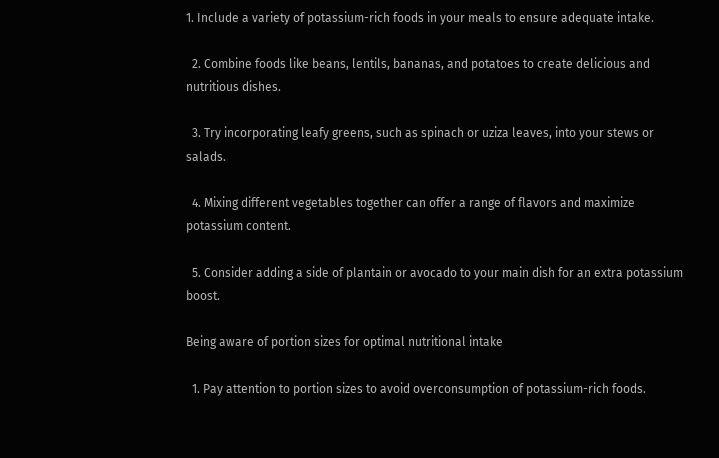1. Include a variety of potassium-rich foods in your meals to ensure adequate intake.

  2. Combine foods like beans, lentils, bananas, and potatoes to create delicious and nutritious dishes.

  3. Try incorporating leafy greens, such as spinach or uziza leaves, into your stews or salads.

  4. Mixing different vegetables together can offer a range of flavors and maximize potassium content.

  5. Consider adding a side of plantain or avocado to your main dish for an extra potassium boost.

Being aware of portion sizes for optimal nutritional intake

  1. Pay attention to portion sizes to avoid overconsumption of potassium-rich foods.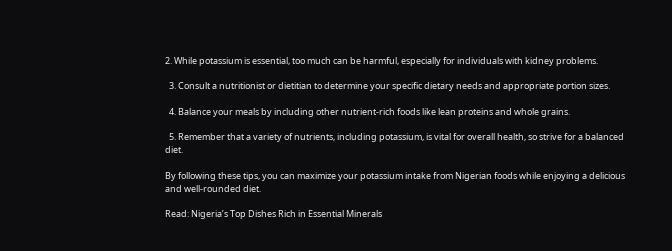2. While potassium is essential, too much can be harmful, especially for individuals with kidney problems.

  3. Consult a nutritionist or dietitian to determine your specific dietary needs and appropriate portion sizes.

  4. Balance your meals by including other nutrient-rich foods like lean proteins and whole grains.

  5. Remember that a variety of nutrients, including potassium, is vital for overall health, so strive for a balanced diet.

By following these tips, you can maximize your potassium intake from Nigerian foods while enjoying a delicious and well-rounded diet.

Read: Nigeria’s Top Dishes Rich in Essential Minerals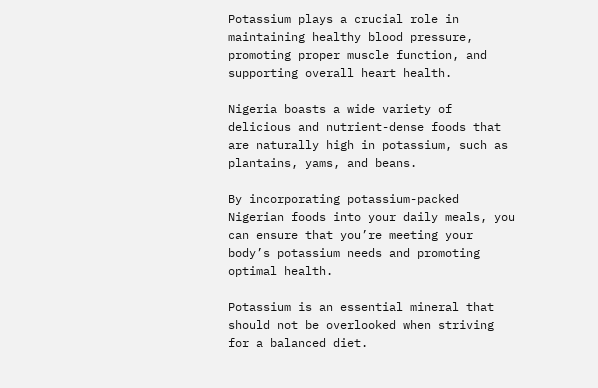Potassium plays a crucial role in maintaining healthy blood pressure, promoting proper muscle function, and supporting overall heart health.

Nigeria boasts a wide variety of delicious and nutrient-dense foods that are naturally high in potassium, such as plantains, yams, and beans.

By incorporating potassium-packed Nigerian foods into your daily meals, you can ensure that you’re meeting your body’s potassium needs and promoting optimal health.

Potassium is an essential mineral that should not be overlooked when striving for a balanced diet.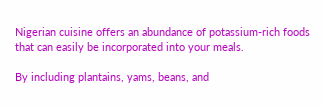Nigerian cuisine offers an abundance of potassium-rich foods that can easily be incorporated into your meals.

By including plantains, yams, beans, and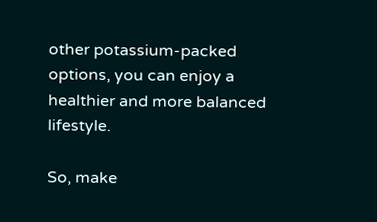other potassium-packed options, you can enjoy a healthier and more balanced lifestyle.

So, make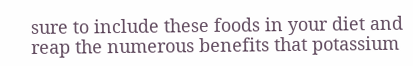sure to include these foods in your diet and reap the numerous benefits that potassium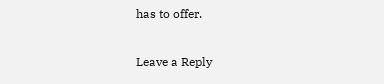has to offer.

Leave a Reply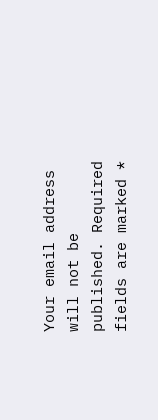Your email address will not be published. Required fields are marked *